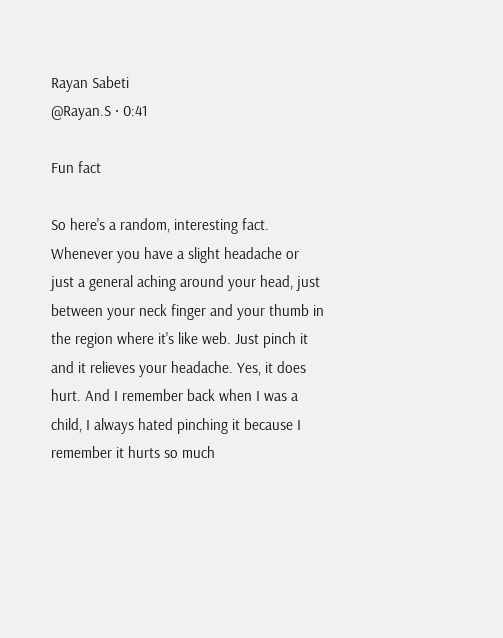Rayan Sabeti
@Rayan.S · 0:41

Fun fact

So here's a random, interesting fact. Whenever you have a slight headache or just a general aching around your head, just between your neck finger and your thumb in the region where it's like web. Just pinch it and it relieves your headache. Yes, it does hurt. And I remember back when I was a child, I always hated pinching it because I remember it hurts so much